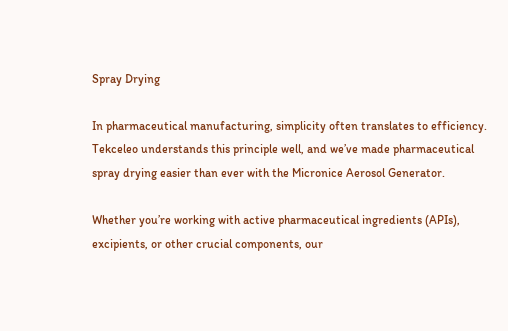Spray Drying

In pharmaceutical manufacturing, simplicity often translates to efficiency. Tekceleo understands this principle well, and we’ve made pharmaceutical spray drying easier than ever with the Micronice Aerosol Generator.

Whether you’re working with active pharmaceutical ingredients (APIs), excipients, or other crucial components, our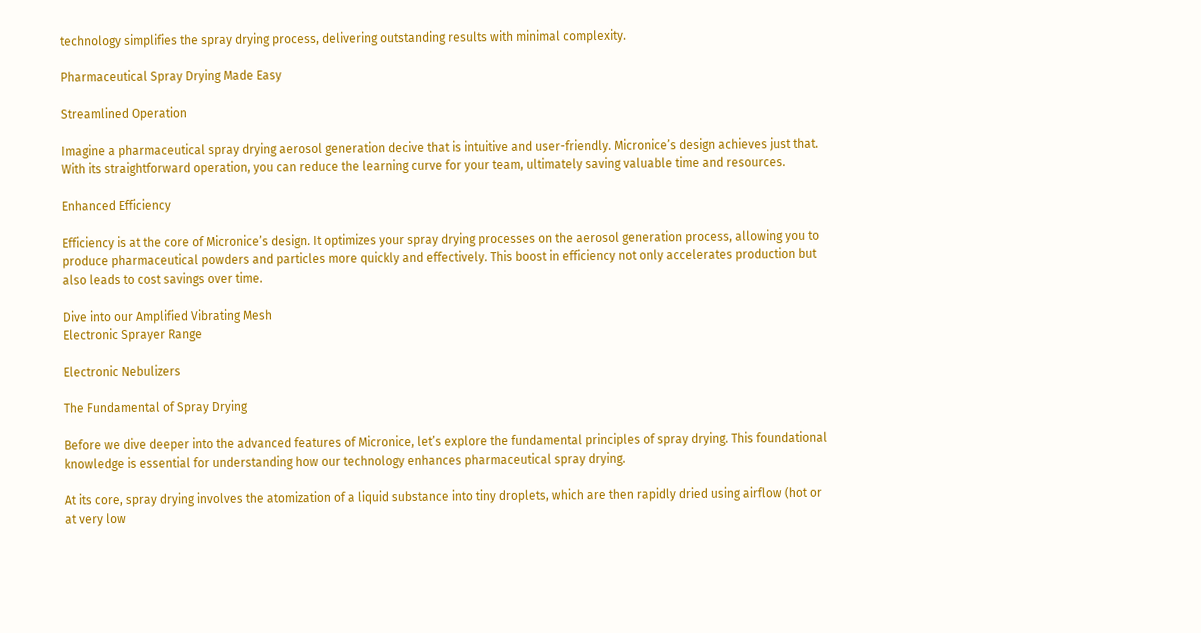technology simplifies the spray drying process, delivering outstanding results with minimal complexity.

Pharmaceutical Spray Drying Made Easy

Streamlined Operation

Imagine a pharmaceutical spray drying aerosol generation decive that is intuitive and user-friendly. Micronice’s design achieves just that. With its straightforward operation, you can reduce the learning curve for your team, ultimately saving valuable time and resources.

Enhanced Efficiency

Efficiency is at the core of Micronice’s design. It optimizes your spray drying processes on the aerosol generation process, allowing you to produce pharmaceutical powders and particles more quickly and effectively. This boost in efficiency not only accelerates production but also leads to cost savings over time.

Dive into our Amplified Vibrating Mesh
Electronic Sprayer Range

Electronic Nebulizers

The Fundamental of Spray Drying

Before we dive deeper into the advanced features of Micronice, let’s explore the fundamental principles of spray drying. This foundational knowledge is essential for understanding how our technology enhances pharmaceutical spray drying.

At its core, spray drying involves the atomization of a liquid substance into tiny droplets, which are then rapidly dried using airflow (hot or at very low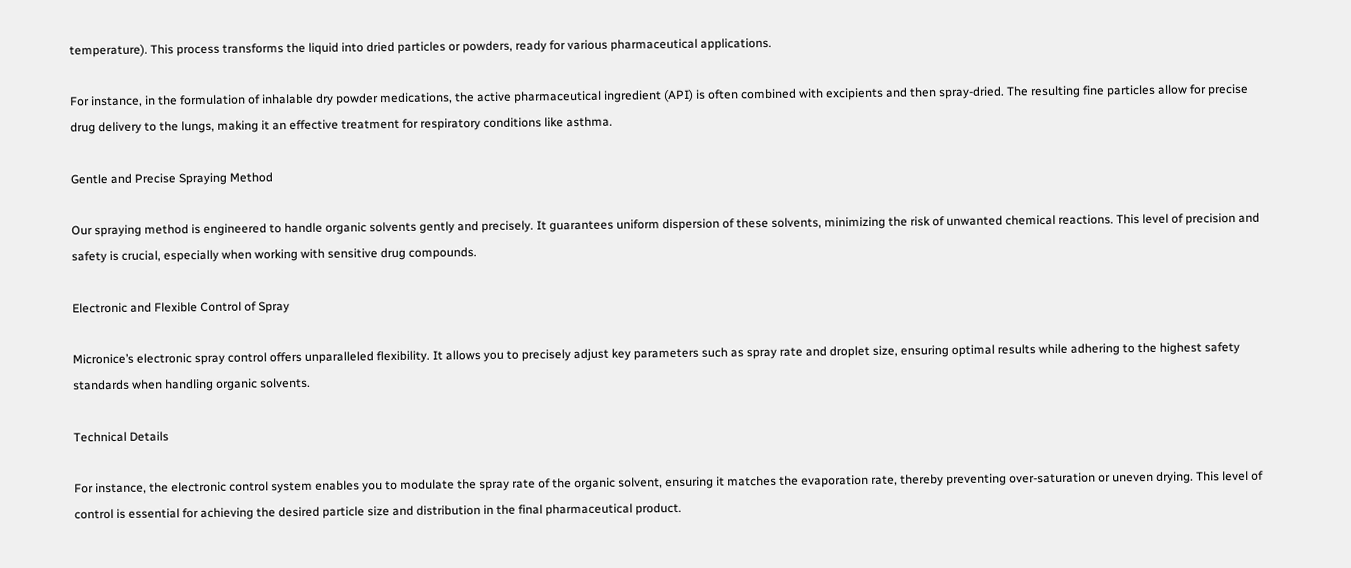temperature). This process transforms the liquid into dried particles or powders, ready for various pharmaceutical applications.

For instance, in the formulation of inhalable dry powder medications, the active pharmaceutical ingredient (API) is often combined with excipients and then spray-dried. The resulting fine particles allow for precise drug delivery to the lungs, making it an effective treatment for respiratory conditions like asthma.

Gentle and Precise Spraying Method

Our spraying method is engineered to handle organic solvents gently and precisely. It guarantees uniform dispersion of these solvents, minimizing the risk of unwanted chemical reactions. This level of precision and safety is crucial, especially when working with sensitive drug compounds.

Electronic and Flexible Control of Spray

Micronice’s electronic spray control offers unparalleled flexibility. It allows you to precisely adjust key parameters such as spray rate and droplet size, ensuring optimal results while adhering to the highest safety standards when handling organic solvents.

Technical Details

For instance, the electronic control system enables you to modulate the spray rate of the organic solvent, ensuring it matches the evaporation rate, thereby preventing over-saturation or uneven drying. This level of control is essential for achieving the desired particle size and distribution in the final pharmaceutical product.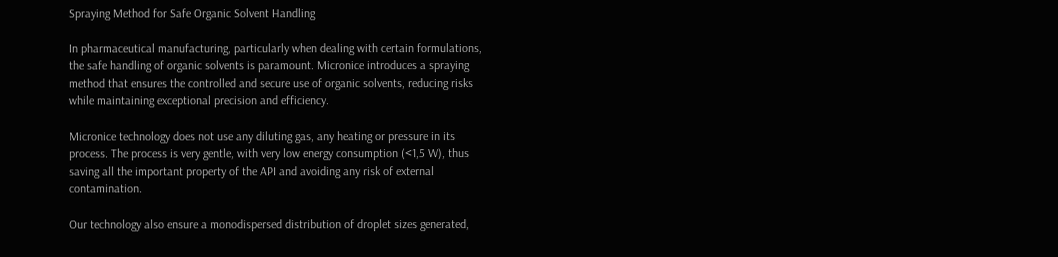Spraying Method for Safe Organic Solvent Handling

In pharmaceutical manufacturing, particularly when dealing with certain formulations, the safe handling of organic solvents is paramount. Micronice introduces a spraying method that ensures the controlled and secure use of organic solvents, reducing risks while maintaining exceptional precision and efficiency.

Micronice technology does not use any diluting gas, any heating or pressure in its process. The process is very gentle, with very low energy consumption (<1,5 W), thus saving all the important property of the API and avoiding any risk of external contamination.

Our technology also ensure a monodispersed distribution of droplet sizes generated,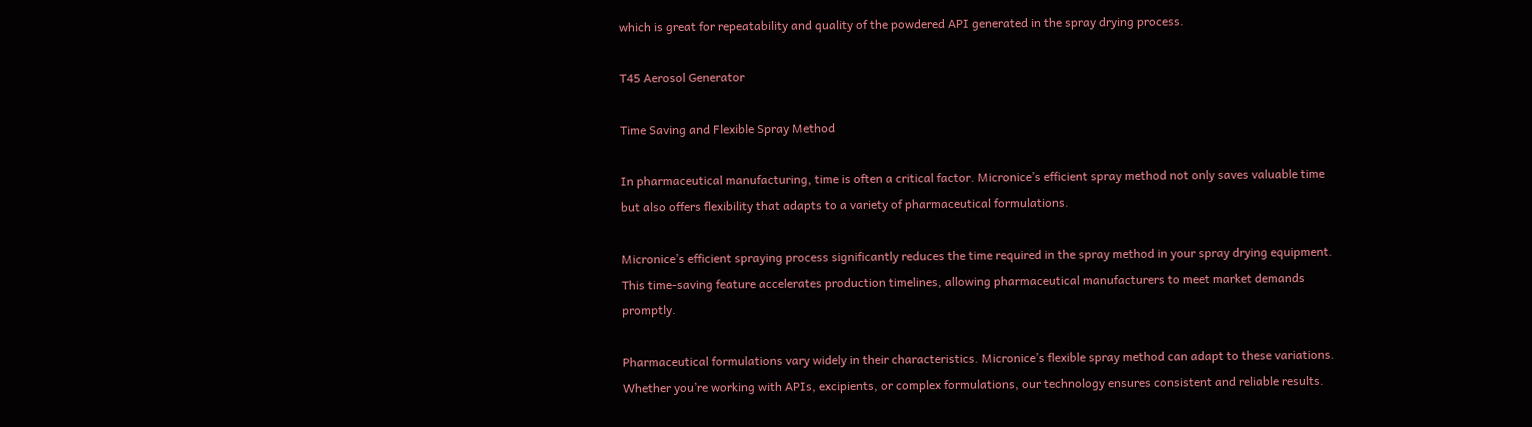which is great for repeatability and quality of the powdered API generated in the spray drying process.

T45 Aerosol Generator

Time Saving and Flexible Spray Method

In pharmaceutical manufacturing, time is often a critical factor. Micronice’s efficient spray method not only saves valuable time but also offers flexibility that adapts to a variety of pharmaceutical formulations.

Micronice’s efficient spraying process significantly reduces the time required in the spray method in your spray drying equipment. This time-saving feature accelerates production timelines, allowing pharmaceutical manufacturers to meet market demands promptly.

Pharmaceutical formulations vary widely in their characteristics. Micronice’s flexible spray method can adapt to these variations. Whether you’re working with APIs, excipients, or complex formulations, our technology ensures consistent and reliable results.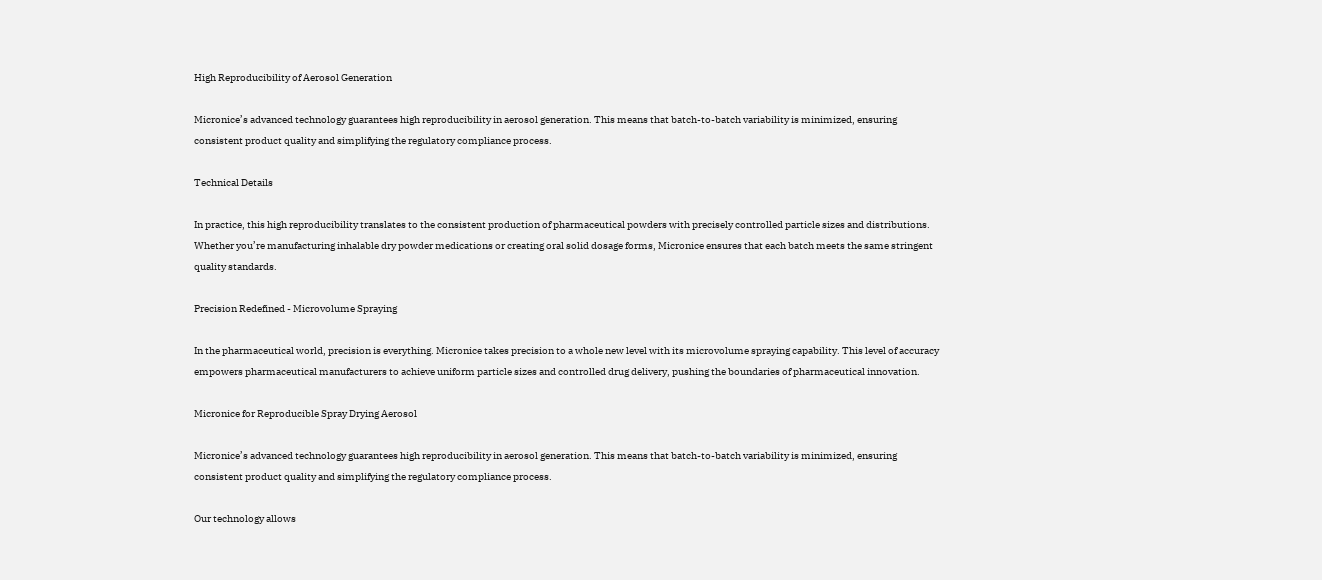High Reproducibility of Aerosol Generation

Micronice’s advanced technology guarantees high reproducibility in aerosol generation. This means that batch-to-batch variability is minimized, ensuring consistent product quality and simplifying the regulatory compliance process.

Technical Details

In practice, this high reproducibility translates to the consistent production of pharmaceutical powders with precisely controlled particle sizes and distributions. Whether you’re manufacturing inhalable dry powder medications or creating oral solid dosage forms, Micronice ensures that each batch meets the same stringent quality standards.

Precision Redefined - Microvolume Spraying

In the pharmaceutical world, precision is everything. Micronice takes precision to a whole new level with its microvolume spraying capability. This level of accuracy empowers pharmaceutical manufacturers to achieve uniform particle sizes and controlled drug delivery, pushing the boundaries of pharmaceutical innovation.

Micronice for Reproducible Spray Drying Aerosol

Micronice’s advanced technology guarantees high reproducibility in aerosol generation. This means that batch-to-batch variability is minimized, ensuring consistent product quality and simplifying the regulatory compliance process.

Our technology allows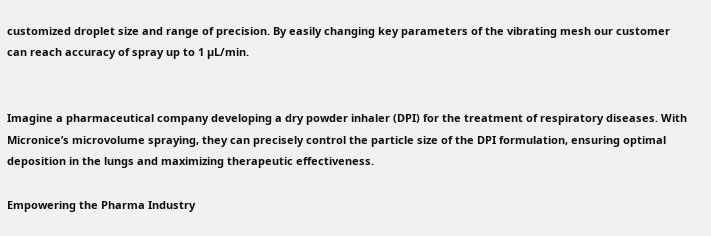customized droplet size and range of precision. By easily changing key parameters of the vibrating mesh our customer can reach accuracy of spray up to 1 µL/min.


Imagine a pharmaceutical company developing a dry powder inhaler (DPI) for the treatment of respiratory diseases. With Micronice’s microvolume spraying, they can precisely control the particle size of the DPI formulation, ensuring optimal deposition in the lungs and maximizing therapeutic effectiveness.

Empowering the Pharma Industry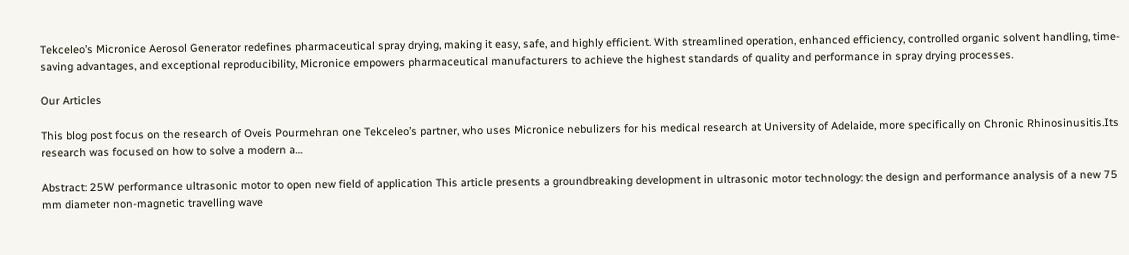Tekceleo’s Micronice Aerosol Generator redefines pharmaceutical spray drying, making it easy, safe, and highly efficient. With streamlined operation, enhanced efficiency, controlled organic solvent handling, time-saving advantages, and exceptional reproducibility, Micronice empowers pharmaceutical manufacturers to achieve the highest standards of quality and performance in spray drying processes.

Our Articles

This blog post focus on the research of Oveis Pourmehran one Tekceleo’s partner, who uses Micronice nebulizers for his medical research at University of Adelaide, more specifically on Chronic Rhinosinusitis.Its research was focused on how to solve a modern a…

Abstract: 25W performance ultrasonic motor to open new field of application This article presents a groundbreaking development in ultrasonic motor technology: the design and performance analysis of a new 75 mm diameter non-magnetic travelling wave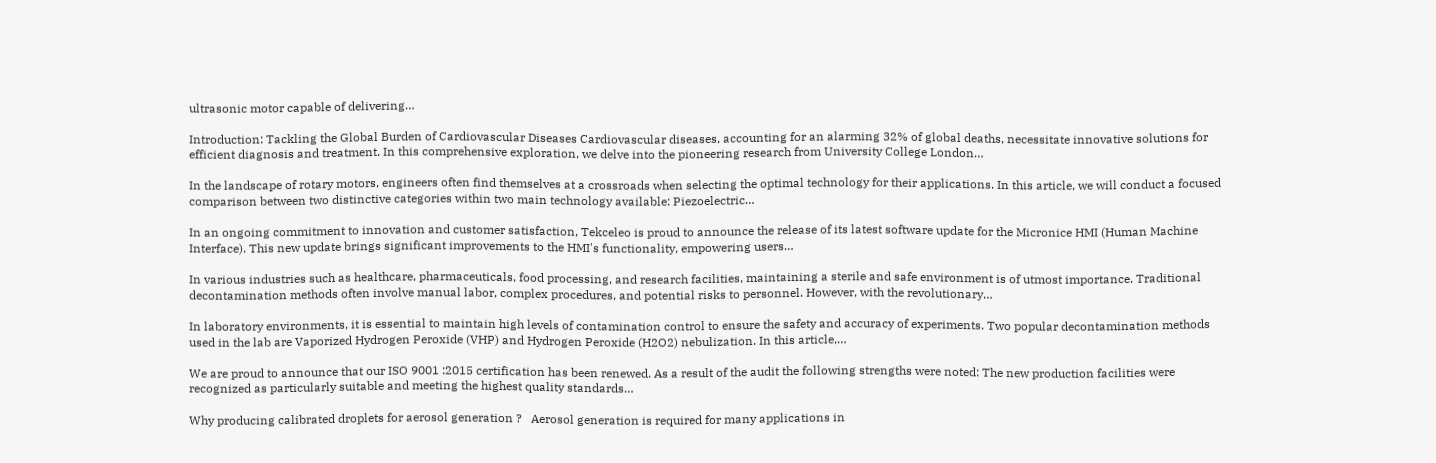ultrasonic motor capable of delivering…

Introduction: Tackling the Global Burden of Cardiovascular Diseases Cardiovascular diseases, accounting for an alarming 32% of global deaths, necessitate innovative solutions for efficient diagnosis and treatment. In this comprehensive exploration, we delve into the pioneering research from University College London…

In the landscape of rotary motors, engineers often find themselves at a crossroads when selecting the optimal technology for their applications. In this article, we will conduct a focused comparison between two distinctive categories within two main technology available: Piezoelectric…

In an ongoing commitment to innovation and customer satisfaction, Tekceleo is proud to announce the release of its latest software update for the Micronice HMI (Human Machine Interface). This new update brings significant improvements to the HMI's functionality, empowering users…

In various industries such as healthcare, pharmaceuticals, food processing, and research facilities, maintaining a sterile and safe environment is of utmost importance. Traditional decontamination methods often involve manual labor, complex procedures, and potential risks to personnel. However, with the revolutionary…

In laboratory environments, it is essential to maintain high levels of contamination control to ensure the safety and accuracy of experiments. Two popular decontamination methods used in the lab are Vaporized Hydrogen Peroxide (VHP) and Hydrogen Peroxide (H2O2) nebulization. In this article,…

We are proud to announce that our ISO 9001 :2015 certification has been renewed. As a result of the audit the following strengths were noted: The new production facilities were recognized as particularly suitable and meeting the highest quality standards…

Why producing calibrated droplets for aerosol generation ?   Aerosol generation is required for many applications in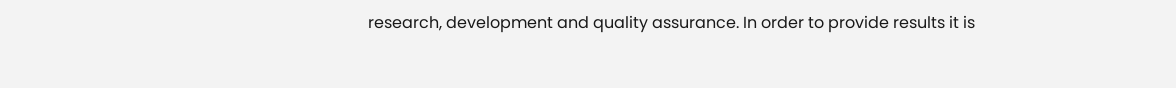research, development and quality assurance. In order to provide results it is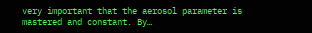very important that the aerosol parameter is mastered and constant. By…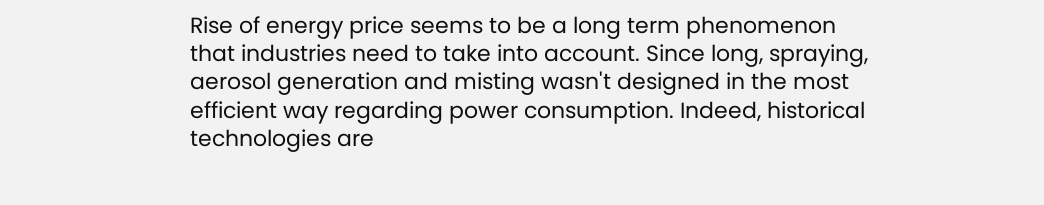Rise of energy price seems to be a long term phenomenon that industries need to take into account. Since long, spraying, aerosol generation and misting wasn't designed in the most efficient way regarding power consumption. Indeed, historical technologies are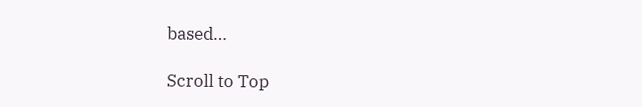based…

Scroll to Top